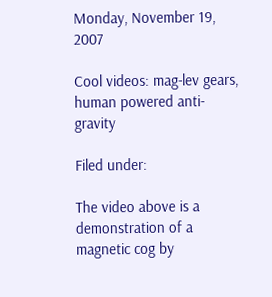Monday, November 19, 2007

Cool videos: mag-lev gears, human powered anti-gravity

Filed under:

The video above is a demonstration of a magnetic cog by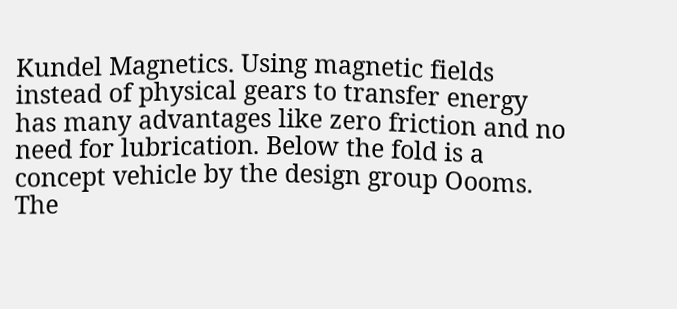Kundel Magnetics. Using magnetic fields instead of physical gears to transfer energy has many advantages like zero friction and no need for lubrication. Below the fold is a concept vehicle by the design group Oooms. The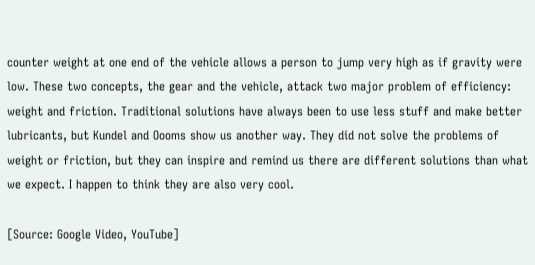counter weight at one end of the vehicle allows a person to jump very high as if gravity were low. These two concepts, the gear and the vehicle, attack two major problem of efficiency: weight and friction. Traditional solutions have always been to use less stuff and make better lubricants, but Kundel and Oooms show us another way. They did not solve the problems of weight or friction, but they can inspire and remind us there are different solutions than what we expect. I happen to think they are also very cool.

[Source: Google Video, YouTube]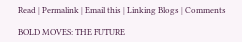Read | Permalink | Email this | Linking Blogs | Comments

BOLD MOVES: THE FUTURE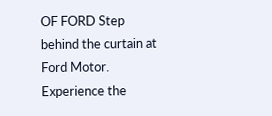OF FORD Step behind the curtain at Ford Motor. Experience the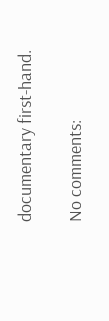documentary first-hand.

No comments: